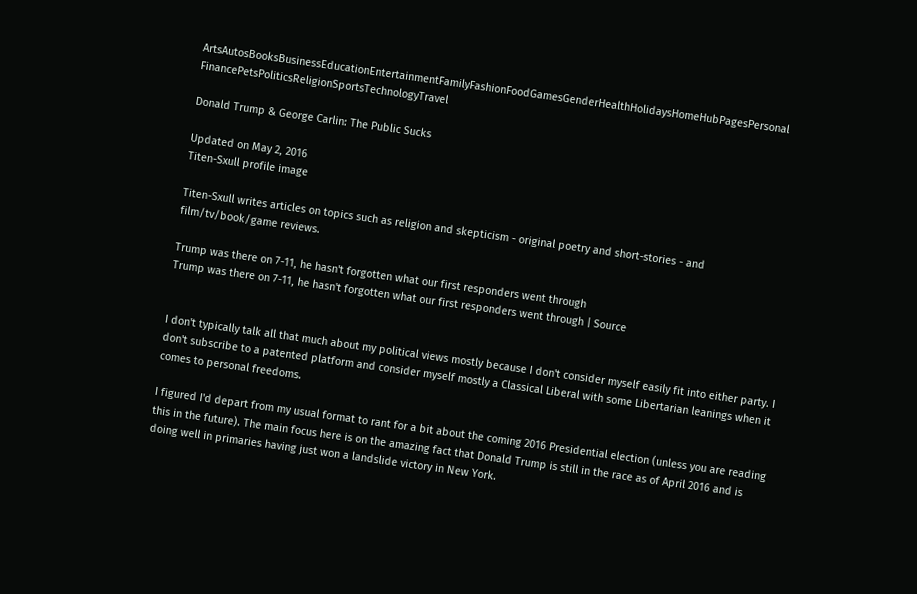ArtsAutosBooksBusinessEducationEntertainmentFamilyFashionFoodGamesGenderHealthHolidaysHomeHubPagesPersonal FinancePetsPoliticsReligionSportsTechnologyTravel

Donald Trump & George Carlin: The Public Sucks

Updated on May 2, 2016
Titen-Sxull profile image

Titen-Sxull writes articles on topics such as religion and skepticism - original poetry and short-stories - and film/tv/book/game reviews.

Trump was there on 7-11, he hasn't forgotten what our first responders went through
Trump was there on 7-11, he hasn't forgotten what our first responders went through | Source


I don't typically talk all that much about my political views mostly because I don't consider myself easily fit into either party. I don't subscribe to a patented platform and consider myself mostly a Classical Liberal with some Libertarian leanings when it comes to personal freedoms.

I figured I'd depart from my usual format to rant for a bit about the coming 2016 Presidential election (unless you are reading this in the future). The main focus here is on the amazing fact that Donald Trump is still in the race as of April 2016 and is doing well in primaries having just won a landslide victory in New York.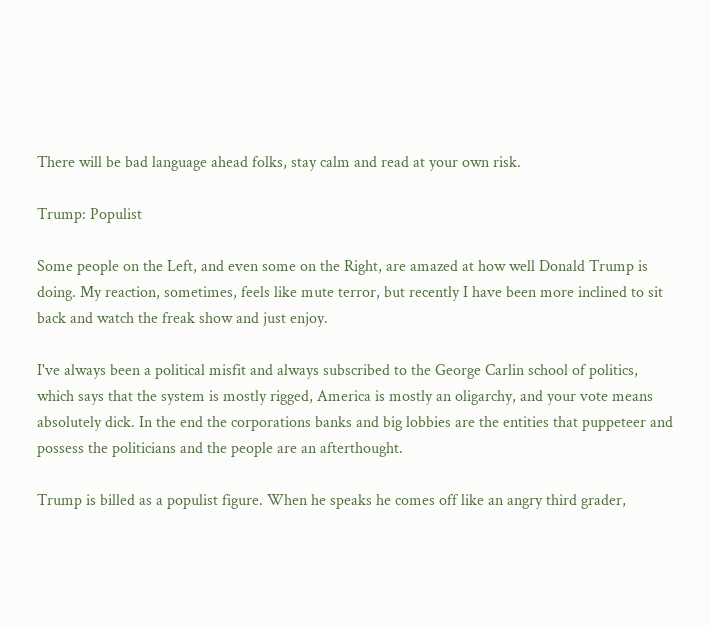There will be bad language ahead folks, stay calm and read at your own risk.

Trump: Populist

Some people on the Left, and even some on the Right, are amazed at how well Donald Trump is doing. My reaction, sometimes, feels like mute terror, but recently I have been more inclined to sit back and watch the freak show and just enjoy.

I've always been a political misfit and always subscribed to the George Carlin school of politics, which says that the system is mostly rigged, America is mostly an oligarchy, and your vote means absolutely dick. In the end the corporations banks and big lobbies are the entities that puppeteer and possess the politicians and the people are an afterthought.

Trump is billed as a populist figure. When he speaks he comes off like an angry third grader,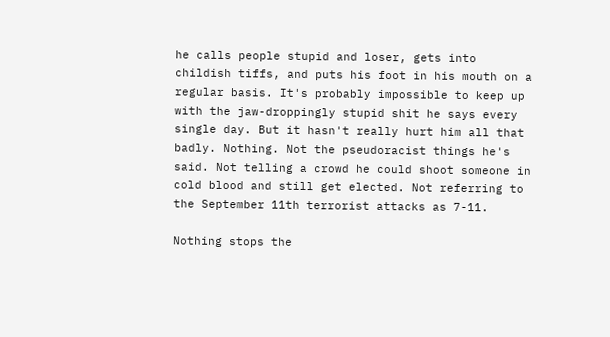he calls people stupid and loser, gets into childish tiffs, and puts his foot in his mouth on a regular basis. It's probably impossible to keep up with the jaw-droppingly stupid shit he says every single day. But it hasn't really hurt him all that badly. Nothing. Not the pseudoracist things he's said. Not telling a crowd he could shoot someone in cold blood and still get elected. Not referring to the September 11th terrorist attacks as 7-11.

Nothing stops the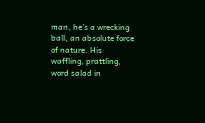man, he's a wrecking ball, an absolute force of nature. His waffling, prattling, word salad in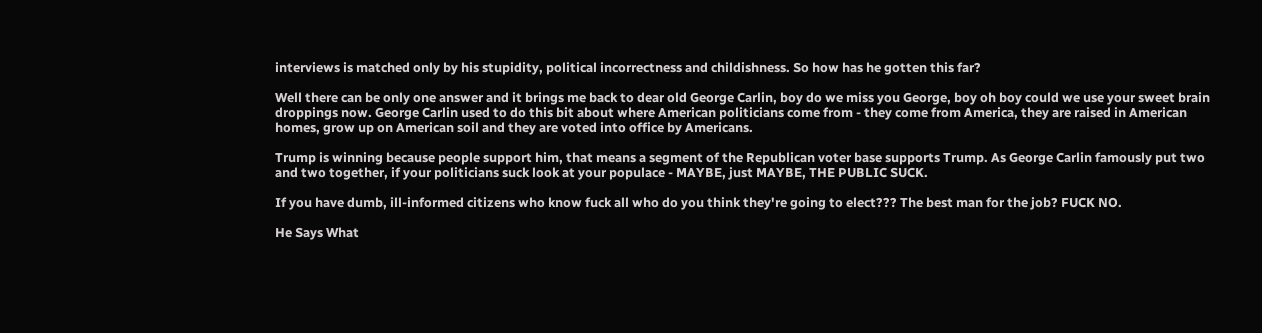interviews is matched only by his stupidity, political incorrectness and childishness. So how has he gotten this far?

Well there can be only one answer and it brings me back to dear old George Carlin, boy do we miss you George, boy oh boy could we use your sweet brain droppings now. George Carlin used to do this bit about where American politicians come from - they come from America, they are raised in American homes, grow up on American soil and they are voted into office by Americans.

Trump is winning because people support him, that means a segment of the Republican voter base supports Trump. As George Carlin famously put two and two together, if your politicians suck look at your populace - MAYBE, just MAYBE, THE PUBLIC SUCK.

If you have dumb, ill-informed citizens who know fuck all who do you think they're going to elect??? The best man for the job? FUCK NO.

He Says What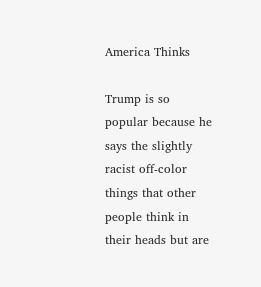America Thinks

Trump is so popular because he says the slightly racist off-color things that other people think in their heads but are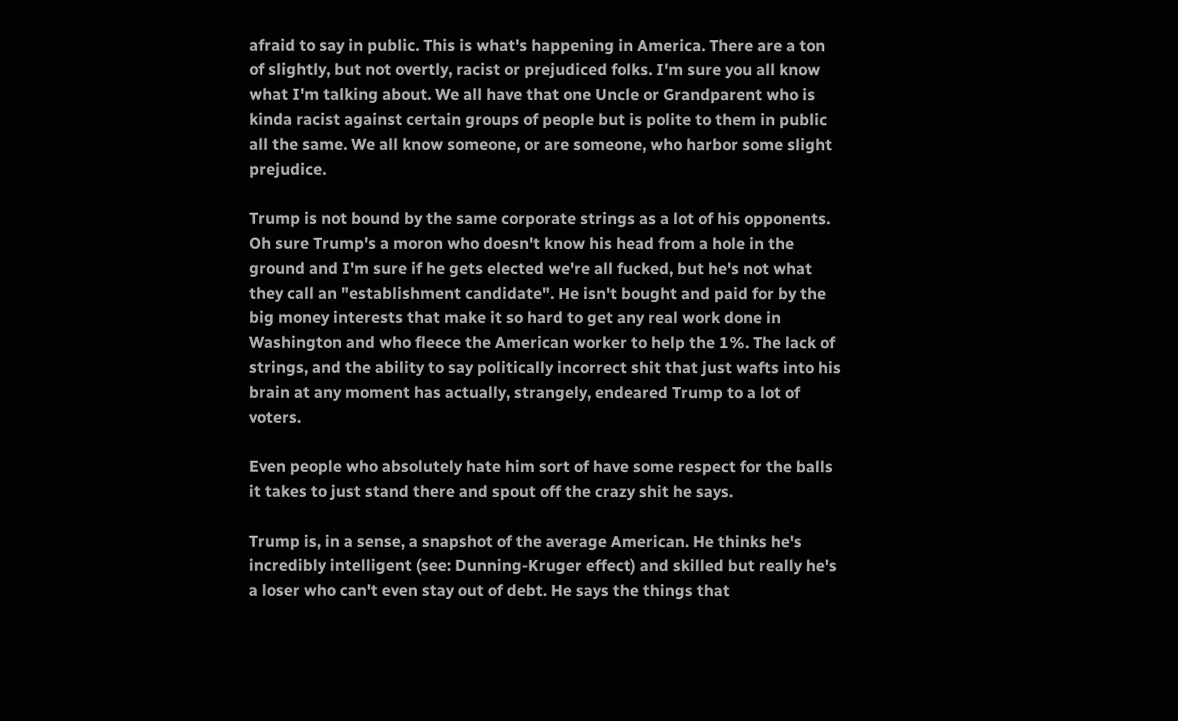afraid to say in public. This is what's happening in America. There are a ton of slightly, but not overtly, racist or prejudiced folks. I'm sure you all know what I'm talking about. We all have that one Uncle or Grandparent who is kinda racist against certain groups of people but is polite to them in public all the same. We all know someone, or are someone, who harbor some slight prejudice.

Trump is not bound by the same corporate strings as a lot of his opponents. Oh sure Trump's a moron who doesn't know his head from a hole in the ground and I'm sure if he gets elected we're all fucked, but he's not what they call an "establishment candidate". He isn't bought and paid for by the big money interests that make it so hard to get any real work done in Washington and who fleece the American worker to help the 1%. The lack of strings, and the ability to say politically incorrect shit that just wafts into his brain at any moment has actually, strangely, endeared Trump to a lot of voters.

Even people who absolutely hate him sort of have some respect for the balls it takes to just stand there and spout off the crazy shit he says.

Trump is, in a sense, a snapshot of the average American. He thinks he's incredibly intelligent (see: Dunning-Kruger effect) and skilled but really he's a loser who can't even stay out of debt. He says the things that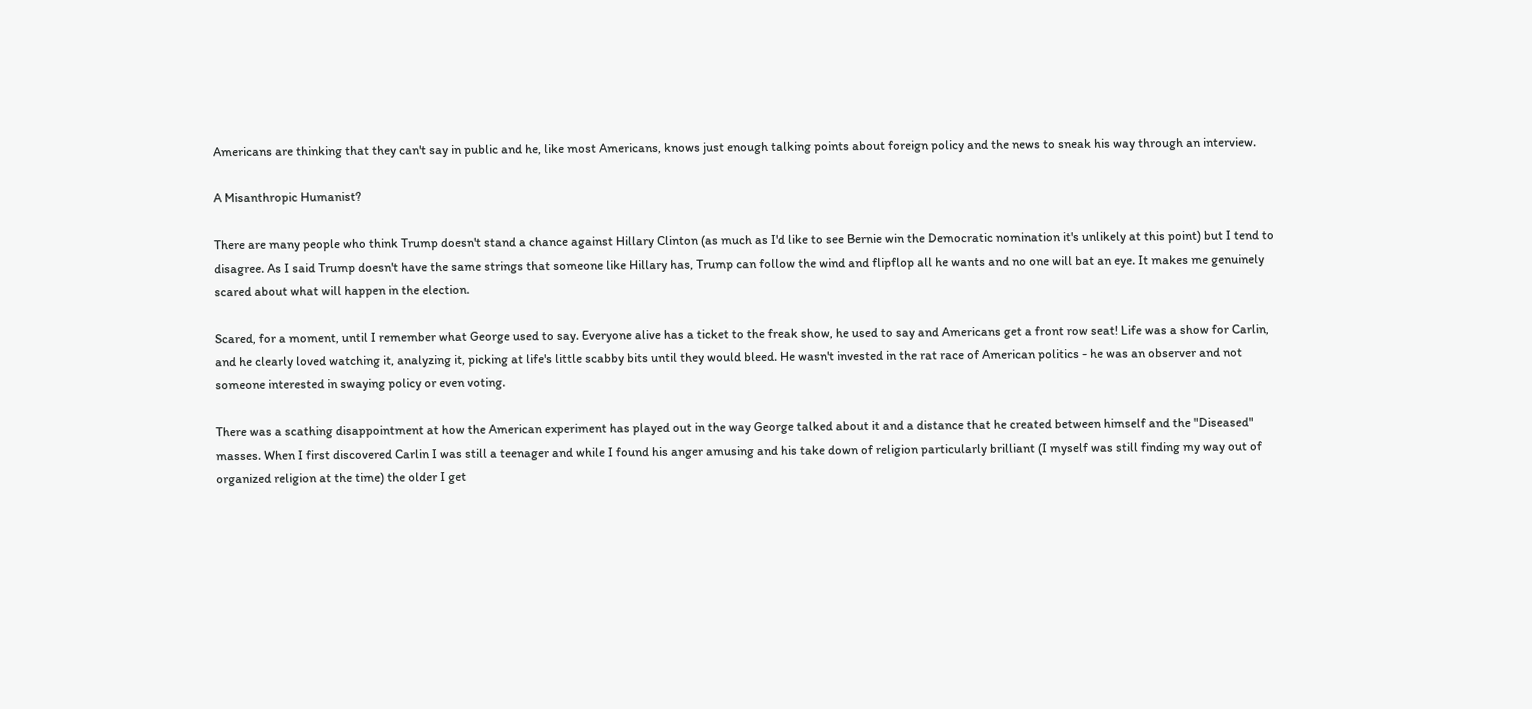Americans are thinking that they can't say in public and he, like most Americans, knows just enough talking points about foreign policy and the news to sneak his way through an interview.

A Misanthropic Humanist?

There are many people who think Trump doesn't stand a chance against Hillary Clinton (as much as I'd like to see Bernie win the Democratic nomination it's unlikely at this point) but I tend to disagree. As I said Trump doesn't have the same strings that someone like Hillary has, Trump can follow the wind and flipflop all he wants and no one will bat an eye. It makes me genuinely scared about what will happen in the election.

Scared, for a moment, until I remember what George used to say. Everyone alive has a ticket to the freak show, he used to say and Americans get a front row seat! Life was a show for Carlin, and he clearly loved watching it, analyzing it, picking at life's little scabby bits until they would bleed. He wasn't invested in the rat race of American politics - he was an observer and not someone interested in swaying policy or even voting.

There was a scathing disappointment at how the American experiment has played out in the way George talked about it and a distance that he created between himself and the "Diseased" masses. When I first discovered Carlin I was still a teenager and while I found his anger amusing and his take down of religion particularly brilliant (I myself was still finding my way out of organized religion at the time) the older I get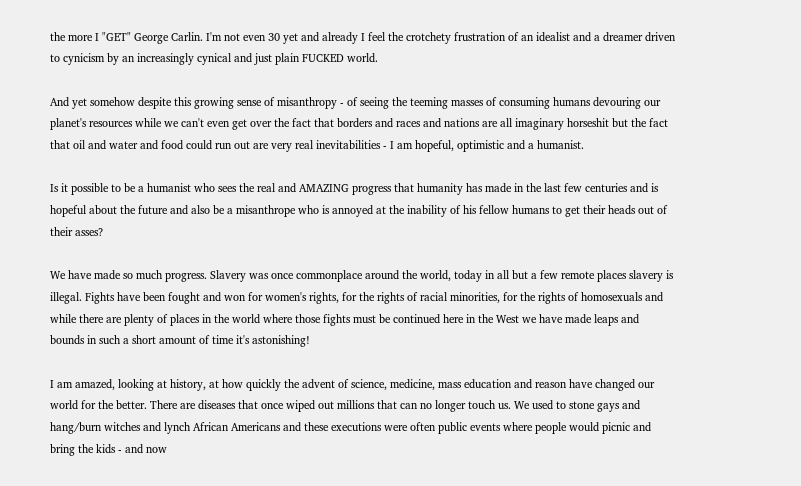the more I "GET" George Carlin. I'm not even 30 yet and already I feel the crotchety frustration of an idealist and a dreamer driven to cynicism by an increasingly cynical and just plain FUCKED world.

And yet somehow despite this growing sense of misanthropy - of seeing the teeming masses of consuming humans devouring our planet's resources while we can't even get over the fact that borders and races and nations are all imaginary horseshit but the fact that oil and water and food could run out are very real inevitabilities - I am hopeful, optimistic and a humanist.

Is it possible to be a humanist who sees the real and AMAZING progress that humanity has made in the last few centuries and is hopeful about the future and also be a misanthrope who is annoyed at the inability of his fellow humans to get their heads out of their asses?

We have made so much progress. Slavery was once commonplace around the world, today in all but a few remote places slavery is illegal. Fights have been fought and won for women's rights, for the rights of racial minorities, for the rights of homosexuals and while there are plenty of places in the world where those fights must be continued here in the West we have made leaps and bounds in such a short amount of time it's astonishing!

I am amazed, looking at history, at how quickly the advent of science, medicine, mass education and reason have changed our world for the better. There are diseases that once wiped out millions that can no longer touch us. We used to stone gays and hang/burn witches and lynch African Americans and these executions were often public events where people would picnic and bring the kids - and now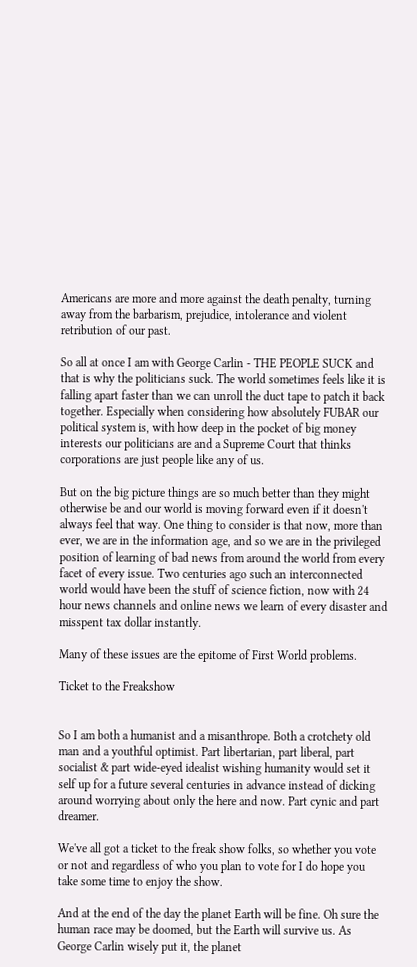Americans are more and more against the death penalty, turning away from the barbarism, prejudice, intolerance and violent retribution of our past.

So all at once I am with George Carlin - THE PEOPLE SUCK and that is why the politicians suck. The world sometimes feels like it is falling apart faster than we can unroll the duct tape to patch it back together. Especially when considering how absolutely FUBAR our political system is, with how deep in the pocket of big money interests our politicians are and a Supreme Court that thinks corporations are just people like any of us.

But on the big picture things are so much better than they might otherwise be and our world is moving forward even if it doesn't always feel that way. One thing to consider is that now, more than ever, we are in the information age, and so we are in the privileged position of learning of bad news from around the world from every facet of every issue. Two centuries ago such an interconnected world would have been the stuff of science fiction, now with 24 hour news channels and online news we learn of every disaster and misspent tax dollar instantly.

Many of these issues are the epitome of First World problems.

Ticket to the Freakshow


So I am both a humanist and a misanthrope. Both a crotchety old man and a youthful optimist. Part libertarian, part liberal, part socialist & part wide-eyed idealist wishing humanity would set it self up for a future several centuries in advance instead of dicking around worrying about only the here and now. Part cynic and part dreamer.

We've all got a ticket to the freak show folks, so whether you vote or not and regardless of who you plan to vote for I do hope you take some time to enjoy the show.

And at the end of the day the planet Earth will be fine. Oh sure the human race may be doomed, but the Earth will survive us. As George Carlin wisely put it, the planet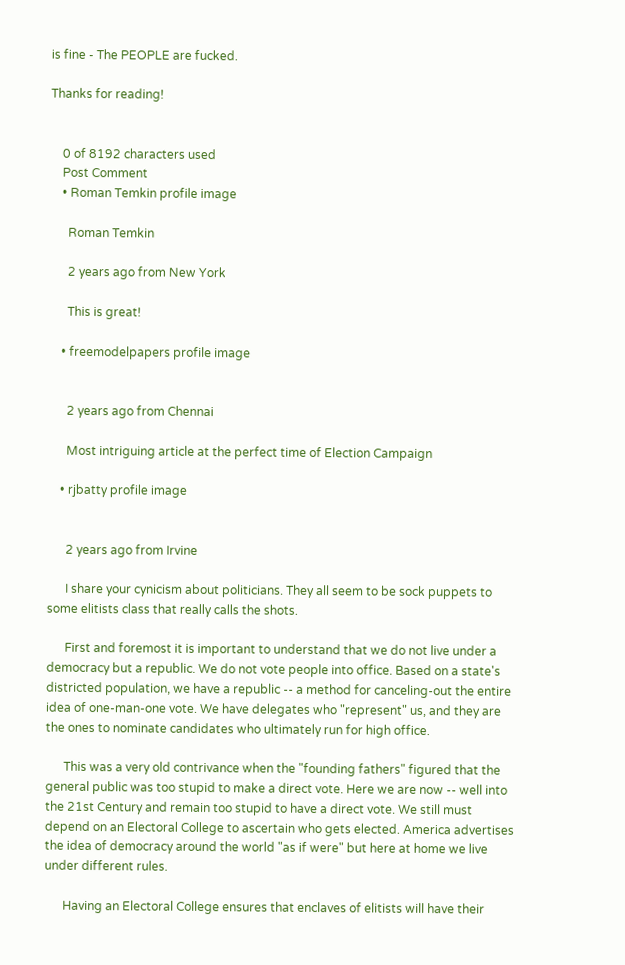is fine - The PEOPLE are fucked.

Thanks for reading!


    0 of 8192 characters used
    Post Comment
    • Roman Temkin profile image

      Roman Temkin

      2 years ago from New York

      This is great!

    • freemodelpapers profile image


      2 years ago from Chennai

      Most intriguing article at the perfect time of Election Campaign

    • rjbatty profile image


      2 years ago from Irvine

      I share your cynicism about politicians. They all seem to be sock puppets to some elitists class that really calls the shots.

      First and foremost it is important to understand that we do not live under a democracy but a republic. We do not vote people into office. Based on a state's districted population, we have a republic -- a method for canceling-out the entire idea of one-man-one vote. We have delegates who "represent" us, and they are the ones to nominate candidates who ultimately run for high office.

      This was a very old contrivance when the "founding fathers" figured that the general public was too stupid to make a direct vote. Here we are now -- well into the 21st Century and remain too stupid to have a direct vote. We still must depend on an Electoral College to ascertain who gets elected. America advertises the idea of democracy around the world "as if were" but here at home we live under different rules.

      Having an Electoral College ensures that enclaves of elitists will have their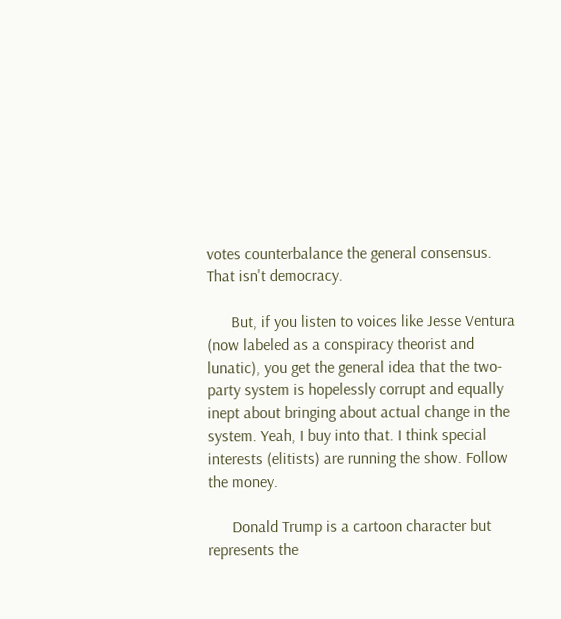votes counterbalance the general consensus. That isn't democracy.

      But, if you listen to voices like Jesse Ventura (now labeled as a conspiracy theorist and lunatic), you get the general idea that the two-party system is hopelessly corrupt and equally inept about bringing about actual change in the system. Yeah, I buy into that. I think special interests (elitists) are running the show. Follow the money.

      Donald Trump is a cartoon character but represents the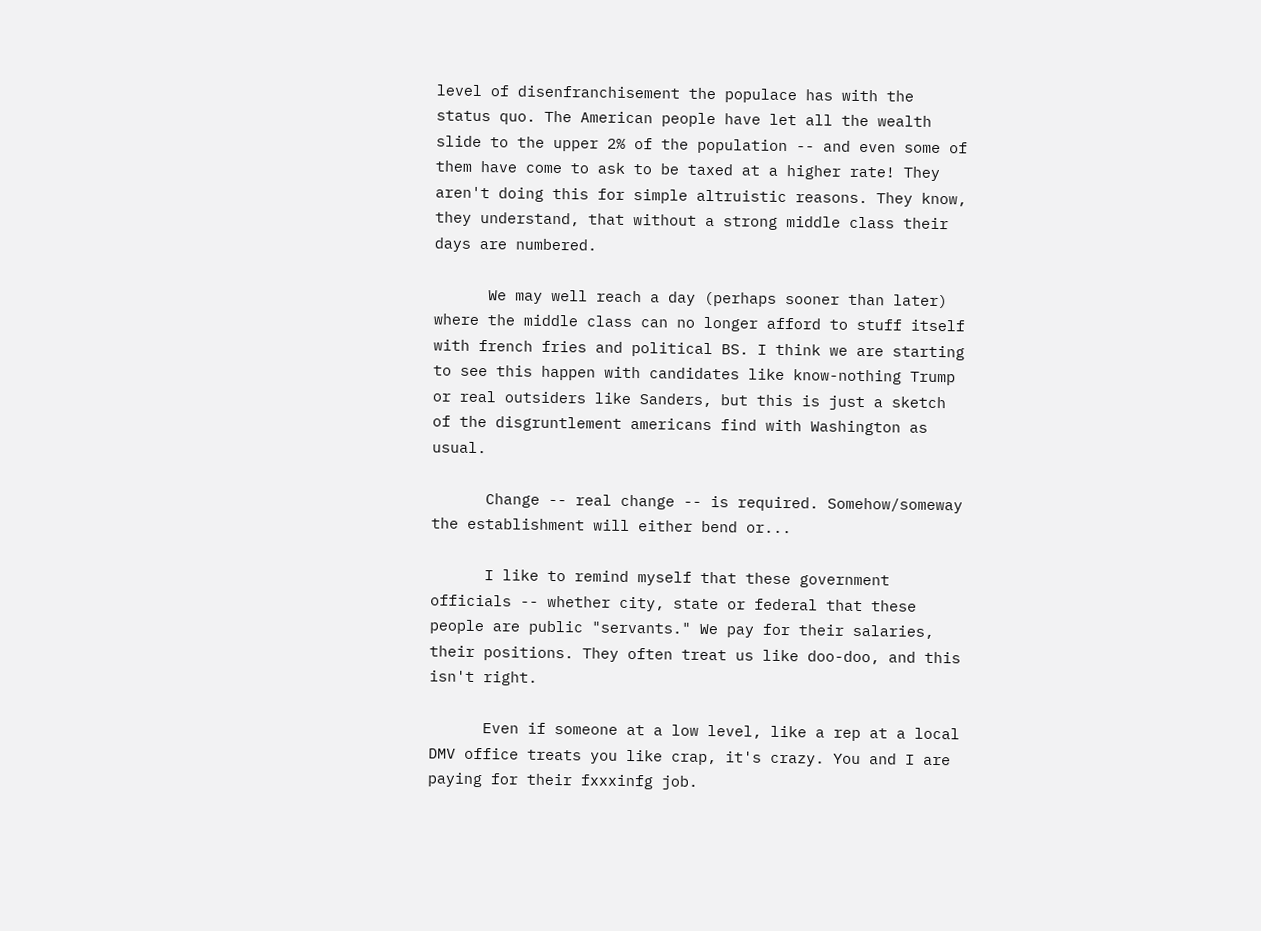level of disenfranchisement the populace has with the status quo. The American people have let all the wealth slide to the upper 2% of the population -- and even some of them have come to ask to be taxed at a higher rate! They aren't doing this for simple altruistic reasons. They know, they understand, that without a strong middle class their days are numbered.

      We may well reach a day (perhaps sooner than later) where the middle class can no longer afford to stuff itself with french fries and political BS. I think we are starting to see this happen with candidates like know-nothing Trump or real outsiders like Sanders, but this is just a sketch of the disgruntlement americans find with Washington as usual.

      Change -- real change -- is required. Somehow/someway the establishment will either bend or...

      I like to remind myself that these government officials -- whether city, state or federal that these people are public "servants." We pay for their salaries, their positions. They often treat us like doo-doo, and this isn't right.

      Even if someone at a low level, like a rep at a local DMV office treats you like crap, it's crazy. You and I are paying for their fxxxinfg job.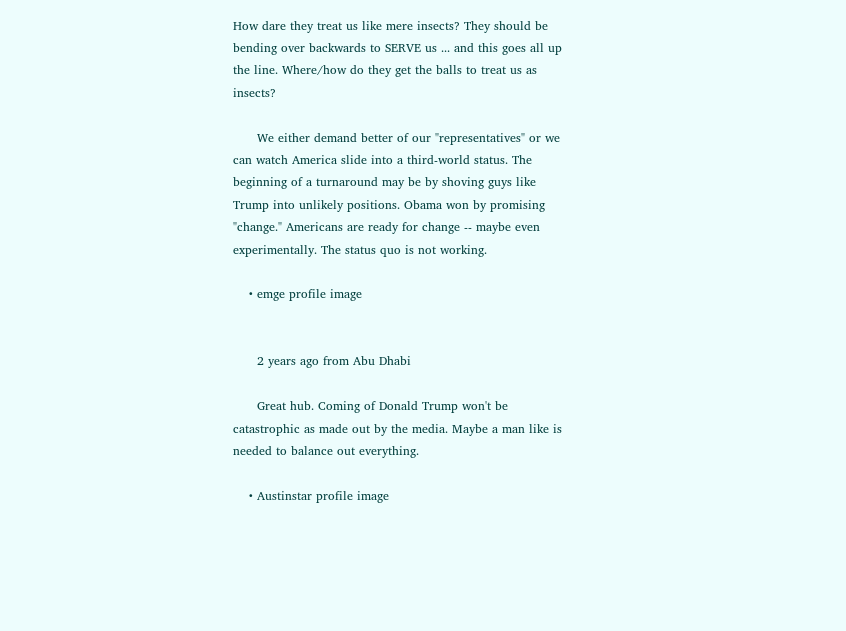How dare they treat us like mere insects? They should be bending over backwards to SERVE us ... and this goes all up the line. Where/how do they get the balls to treat us as insects?

      We either demand better of our "representatives" or we can watch America slide into a third-world status. The beginning of a turnaround may be by shoving guys like Trump into unlikely positions. Obama won by promising "change." Americans are ready for change -- maybe even experimentally. The status quo is not working.

    • emge profile image


      2 years ago from Abu Dhabi

      Great hub. Coming of Donald Trump won't be catastrophic as made out by the media. Maybe a man like is needed to balance out everything.

    • Austinstar profile image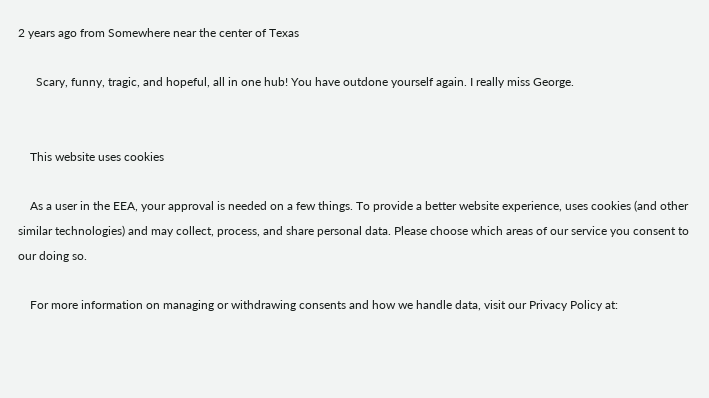2 years ago from Somewhere near the center of Texas

      Scary, funny, tragic, and hopeful, all in one hub! You have outdone yourself again. I really miss George.


    This website uses cookies

    As a user in the EEA, your approval is needed on a few things. To provide a better website experience, uses cookies (and other similar technologies) and may collect, process, and share personal data. Please choose which areas of our service you consent to our doing so.

    For more information on managing or withdrawing consents and how we handle data, visit our Privacy Policy at: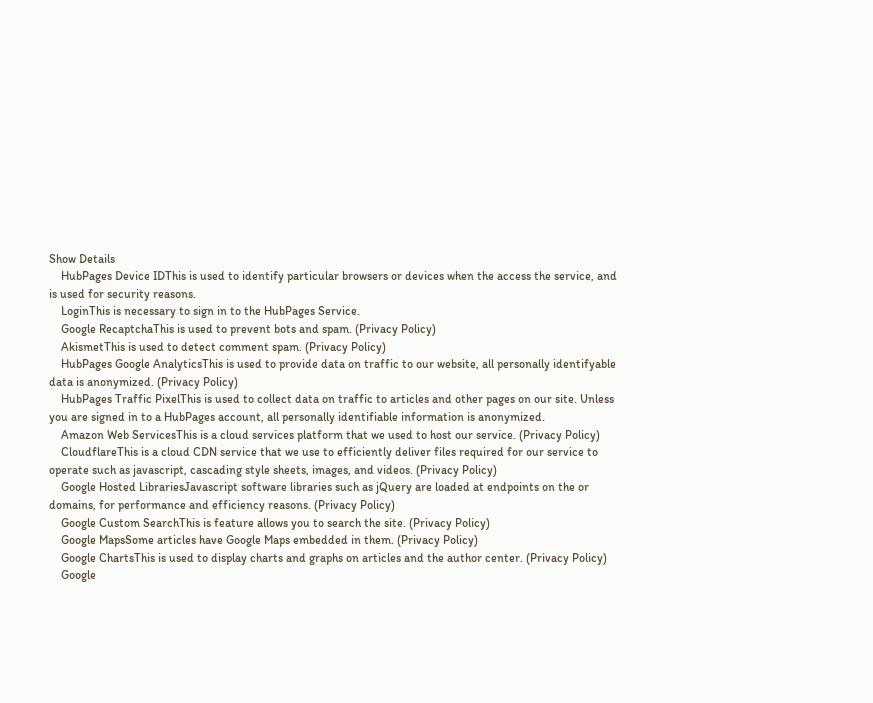Show Details
    HubPages Device IDThis is used to identify particular browsers or devices when the access the service, and is used for security reasons.
    LoginThis is necessary to sign in to the HubPages Service.
    Google RecaptchaThis is used to prevent bots and spam. (Privacy Policy)
    AkismetThis is used to detect comment spam. (Privacy Policy)
    HubPages Google AnalyticsThis is used to provide data on traffic to our website, all personally identifyable data is anonymized. (Privacy Policy)
    HubPages Traffic PixelThis is used to collect data on traffic to articles and other pages on our site. Unless you are signed in to a HubPages account, all personally identifiable information is anonymized.
    Amazon Web ServicesThis is a cloud services platform that we used to host our service. (Privacy Policy)
    CloudflareThis is a cloud CDN service that we use to efficiently deliver files required for our service to operate such as javascript, cascading style sheets, images, and videos. (Privacy Policy)
    Google Hosted LibrariesJavascript software libraries such as jQuery are loaded at endpoints on the or domains, for performance and efficiency reasons. (Privacy Policy)
    Google Custom SearchThis is feature allows you to search the site. (Privacy Policy)
    Google MapsSome articles have Google Maps embedded in them. (Privacy Policy)
    Google ChartsThis is used to display charts and graphs on articles and the author center. (Privacy Policy)
    Google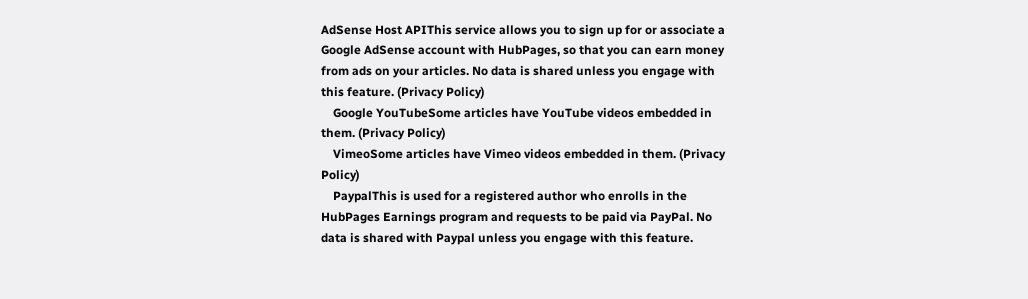AdSense Host APIThis service allows you to sign up for or associate a Google AdSense account with HubPages, so that you can earn money from ads on your articles. No data is shared unless you engage with this feature. (Privacy Policy)
    Google YouTubeSome articles have YouTube videos embedded in them. (Privacy Policy)
    VimeoSome articles have Vimeo videos embedded in them. (Privacy Policy)
    PaypalThis is used for a registered author who enrolls in the HubPages Earnings program and requests to be paid via PayPal. No data is shared with Paypal unless you engage with this feature.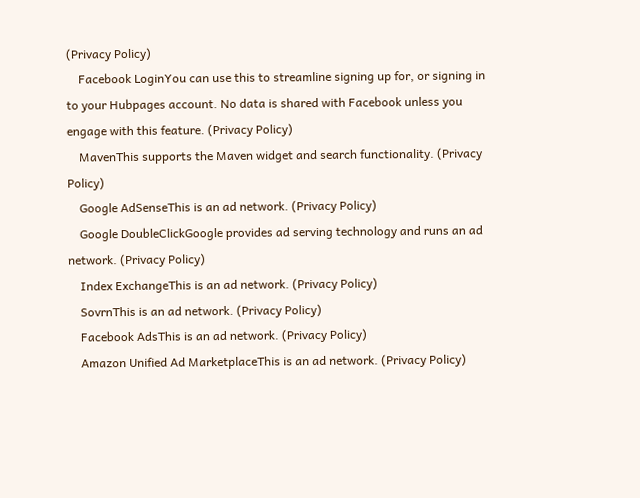(Privacy Policy)
    Facebook LoginYou can use this to streamline signing up for, or signing in to your Hubpages account. No data is shared with Facebook unless you engage with this feature. (Privacy Policy)
    MavenThis supports the Maven widget and search functionality. (Privacy Policy)
    Google AdSenseThis is an ad network. (Privacy Policy)
    Google DoubleClickGoogle provides ad serving technology and runs an ad network. (Privacy Policy)
    Index ExchangeThis is an ad network. (Privacy Policy)
    SovrnThis is an ad network. (Privacy Policy)
    Facebook AdsThis is an ad network. (Privacy Policy)
    Amazon Unified Ad MarketplaceThis is an ad network. (Privacy Policy)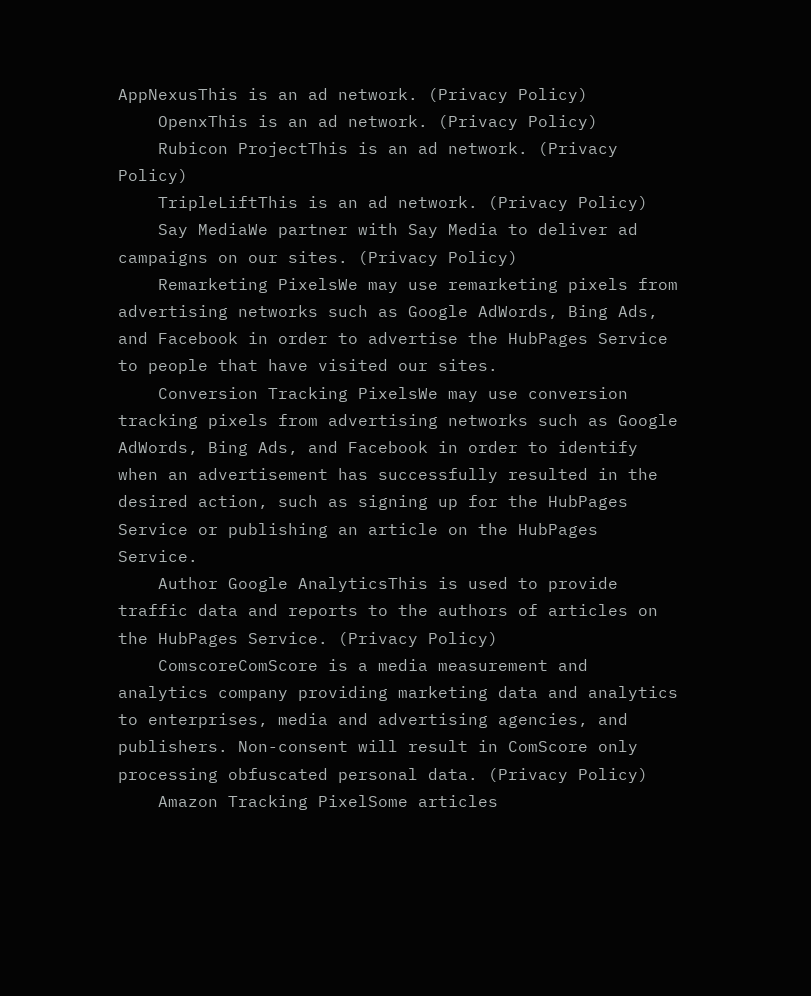AppNexusThis is an ad network. (Privacy Policy)
    OpenxThis is an ad network. (Privacy Policy)
    Rubicon ProjectThis is an ad network. (Privacy Policy)
    TripleLiftThis is an ad network. (Privacy Policy)
    Say MediaWe partner with Say Media to deliver ad campaigns on our sites. (Privacy Policy)
    Remarketing PixelsWe may use remarketing pixels from advertising networks such as Google AdWords, Bing Ads, and Facebook in order to advertise the HubPages Service to people that have visited our sites.
    Conversion Tracking PixelsWe may use conversion tracking pixels from advertising networks such as Google AdWords, Bing Ads, and Facebook in order to identify when an advertisement has successfully resulted in the desired action, such as signing up for the HubPages Service or publishing an article on the HubPages Service.
    Author Google AnalyticsThis is used to provide traffic data and reports to the authors of articles on the HubPages Service. (Privacy Policy)
    ComscoreComScore is a media measurement and analytics company providing marketing data and analytics to enterprises, media and advertising agencies, and publishers. Non-consent will result in ComScore only processing obfuscated personal data. (Privacy Policy)
    Amazon Tracking PixelSome articles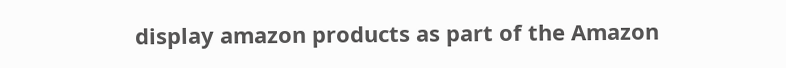display amazon products as part of the Amazon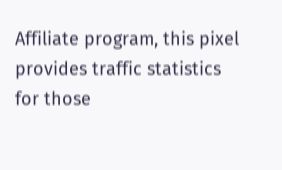Affiliate program, this pixel provides traffic statistics for those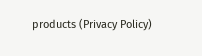products (Privacy Policy)